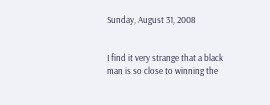Sunday, August 31, 2008


I find it very strange that a black man is so close to winning the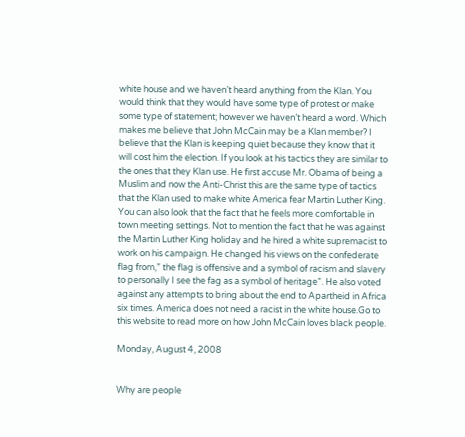white house and we haven’t heard anything from the Klan. You would think that they would have some type of protest or make some type of statement; however we haven’t heard a word. Which makes me believe that John McCain may be a Klan member? I believe that the Klan is keeping quiet because they know that it will cost him the election. If you look at his tactics they are similar to the ones that they Klan use. He first accuse Mr. Obama of being a Muslim and now the Anti-Christ this are the same type of tactics that the Klan used to make white America fear Martin Luther King. You can also look that the fact that he feels more comfortable in town meeting settings. Not to mention the fact that he was against the Martin Luther King holiday and he hired a white supremacist to work on his campaign. He changed his views on the confederate flag from,” the flag is offensive and a symbol of racism and slavery to personally I see the fag as a symbol of heritage”. He also voted against any attempts to bring about the end to Apartheid in Africa six times. America does not need a racist in the white house.Go to this website to read more on how John McCain loves black people.

Monday, August 4, 2008


Why are people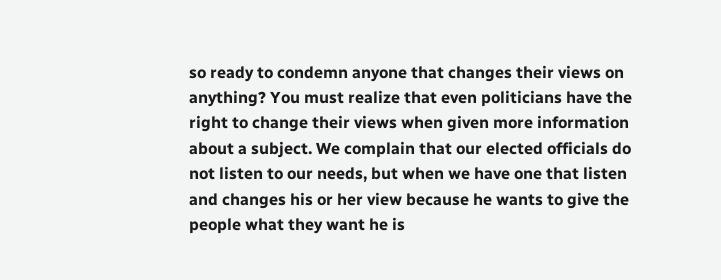so ready to condemn anyone that changes their views on anything? You must realize that even politicians have the right to change their views when given more information about a subject. We complain that our elected officials do not listen to our needs, but when we have one that listen and changes his or her view because he wants to give the people what they want he is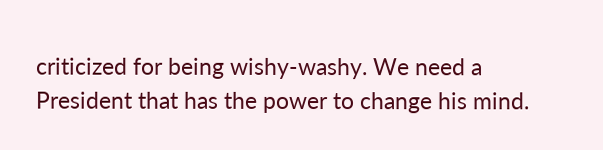criticized for being wishy-washy. We need a President that has the power to change his mind.